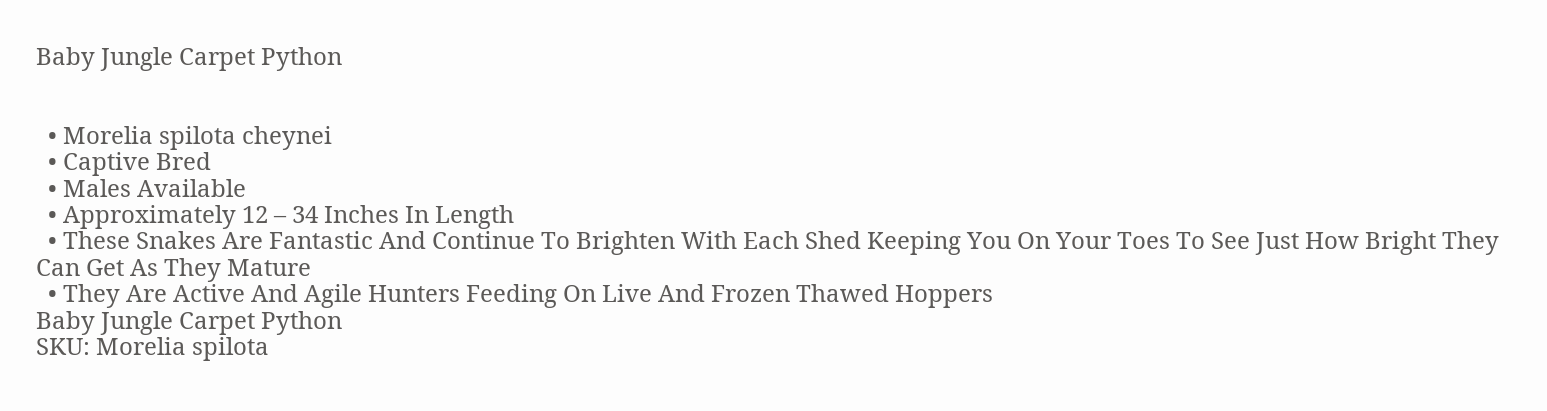Baby Jungle Carpet Python


  • Morelia spilota cheynei
  • Captive Bred
  • Males Available
  • Approximately 12 – 34 Inches In Length
  • These Snakes Are Fantastic And Continue To Brighten With Each Shed Keeping You On Your Toes To See Just How Bright They Can Get As They Mature
  • They Are Active And Agile Hunters Feeding On Live And Frozen Thawed Hoppers
Baby Jungle Carpet Python
SKU: Morelia spilota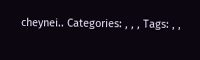cheynei.. Categories: , , , Tags: , ,